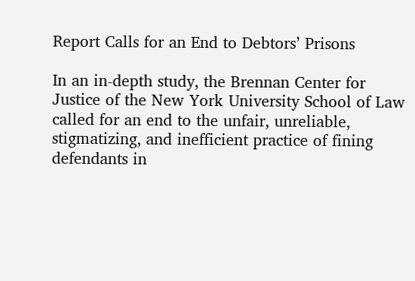Report Calls for an End to Debtors’ Prisons

In an in-depth study, the Brennan Center for Justice of the New York University School of Law called for an end to the unfair, unreliable, stigmatizing, and inefficient practice of fining defendants in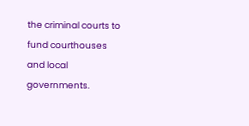the criminal courts to fund courthouses and local governments.